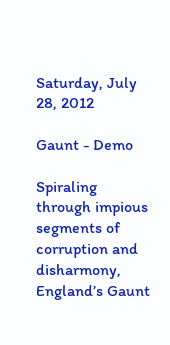Saturday, July 28, 2012

Gaunt - Demo

Spiraling through impious segments of corruption and disharmony, England’s Gaunt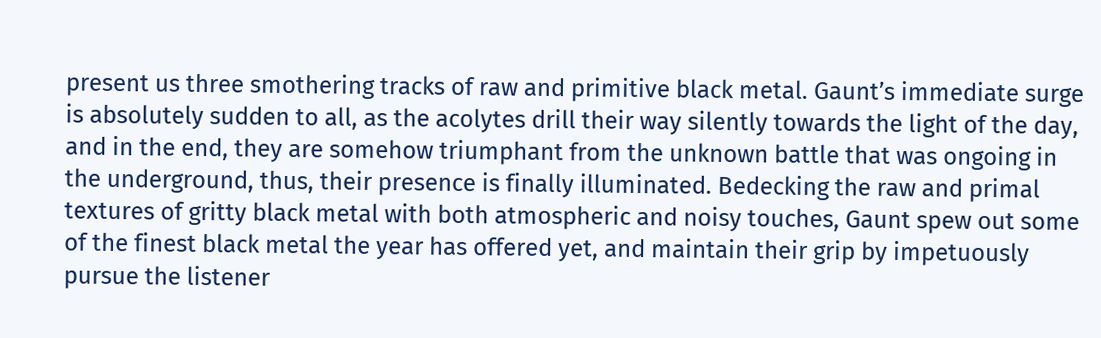present us three smothering tracks of raw and primitive black metal. Gaunt’s immediate surge is absolutely sudden to all, as the acolytes drill their way silently towards the light of the day, and in the end, they are somehow triumphant from the unknown battle that was ongoing in the underground, thus, their presence is finally illuminated. Bedecking the raw and primal textures of gritty black metal with both atmospheric and noisy touches, Gaunt spew out some of the finest black metal the year has offered yet, and maintain their grip by impetuously pursue the listener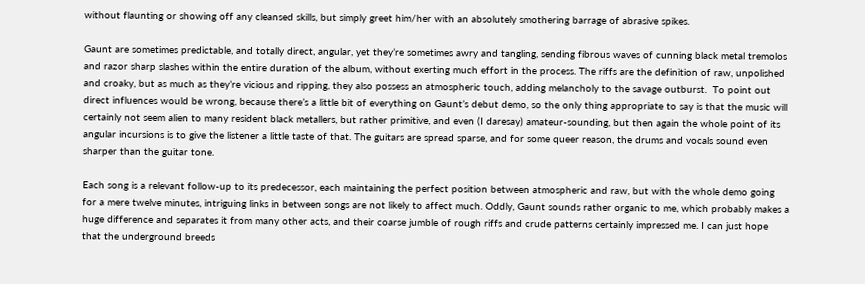without flaunting or showing off any cleansed skills, but simply greet him/her with an absolutely smothering barrage of abrasive spikes.

Gaunt are sometimes predictable, and totally direct, angular, yet they’re sometimes awry and tangling, sending fibrous waves of cunning black metal tremolos and razor sharp slashes within the entire duration of the album, without exerting much effort in the process. The riffs are the definition of raw, unpolished and croaky, but as much as they’re vicious and ripping, they also possess an atmospheric touch, adding melancholy to the savage outburst.  To point out direct influences would be wrong, because there’s a little bit of everything on Gaunt’s debut demo, so the only thing appropriate to say is that the music will certainly not seem alien to many resident black metallers, but rather primitive, and even (I daresay) amateur-sounding, but then again the whole point of its angular incursions is to give the listener a little taste of that. The guitars are spread sparse, and for some queer reason, the drums and vocals sound even sharper than the guitar tone.

Each song is a relevant follow-up to its predecessor, each maintaining the perfect position between atmospheric and raw, but with the whole demo going for a mere twelve minutes, intriguing links in between songs are not likely to affect much. Oddly, Gaunt sounds rather organic to me, which probably makes a huge difference and separates it from many other acts, and their coarse jumble of rough riffs and crude patterns certainly impressed me. I can just hope that the underground breeds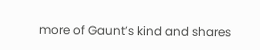more of Gaunt’s kind and shares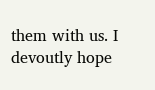them with us. I devoutly hope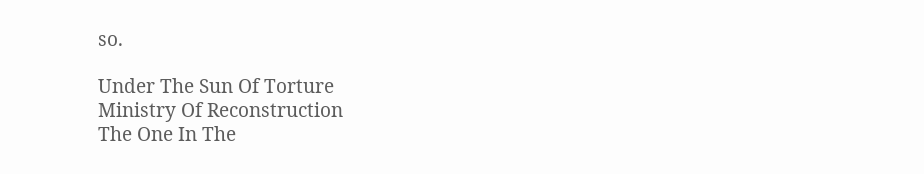so.

Under The Sun Of Torture
Ministry Of Reconstruction
The One In The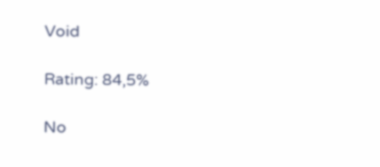Void

Rating: 84,5%

No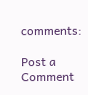comments:

Post a Comment